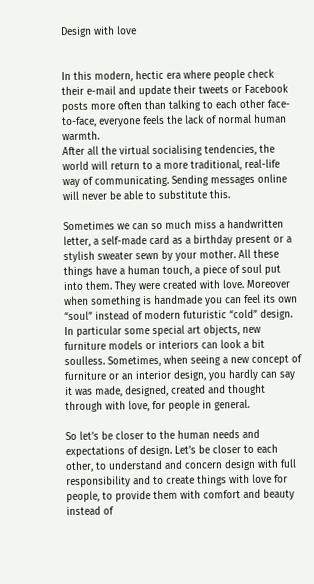Design with love


In this modern, hectic era where people check their e-mail and update their tweets or Facebook posts more often than talking to each other face-to-face, everyone feels the lack of normal human warmth.
After all the virtual socialising tendencies, the world will return to a more traditional, real-life way of communicating. Sending messages online will never be able to substitute this.

Sometimes we can so much miss a handwritten letter, a self-made card as a birthday present or a stylish sweater sewn by your mother. All these things have a human touch, a piece of soul put into them. They were created with love. Moreover when something is handmade you can feel its own “soul” instead of modern futuristic “cold” design. In particular some special art objects, new furniture models or interiors can look a bit soulless. Sometimes, when seeing a new concept of furniture or an interior design, you hardly can say it was made, designed, created and thought through with love, for people in general.

So let’s be closer to the human needs and expectations of design. Let’s be closer to each other, to understand and concern design with full responsibility and to create things with love for people, to provide them with comfort and beauty instead of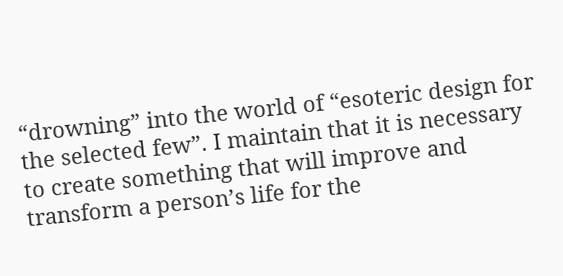“drowning” into the world of “esoteric design for the selected few”. I maintain that it is necessary to create something that will improve and transform a person’s life for the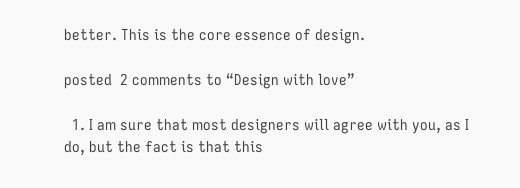better. This is the core essence of design.

posted  2 comments to “Design with love”

  1. I am sure that most designers will agree with you, as I do, but the fact is that this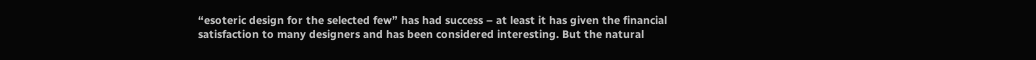“esoteric design for the selected few” has had success – at least it has given the financial satisfaction to many designers and has been considered interesting. But the natural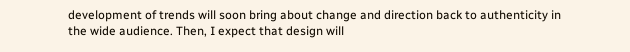development of trends will soon bring about change and direction back to authenticity in the wide audience. Then, I expect that design will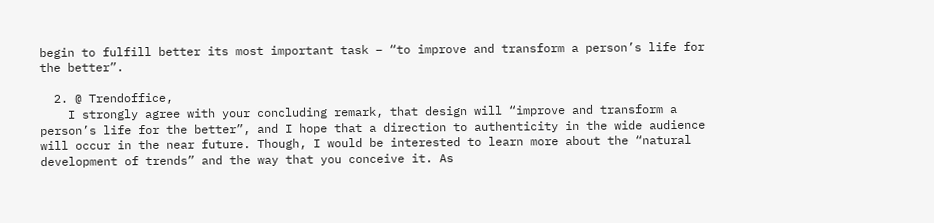begin to fulfill better its most important task – “to improve and transform a person’s life for the better”.

  2. @ Trendoffice,
    I strongly agree with your concluding remark, that design will “improve and transform a person’s life for the better”, and I hope that a direction to authenticity in the wide audience will occur in the near future. Though, I would be interested to learn more about the “natural development of trends” and the way that you conceive it. As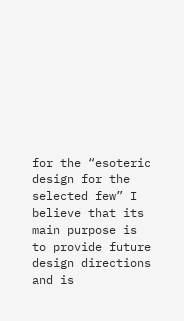for the “esoteric design for the selected few” I believe that its main purpose is to provide future design directions and is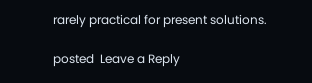rarely practical for present solutions.

posted  Leave a Reply